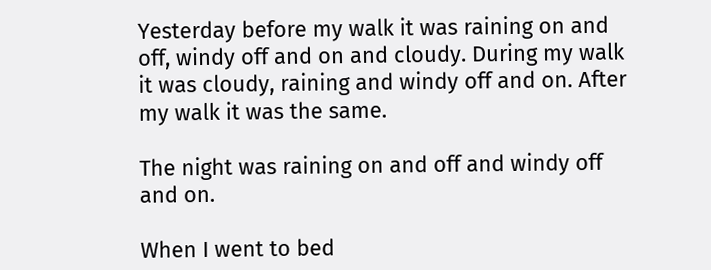Yesterday before my walk it was raining on and off, windy off and on and cloudy. During my walk it was cloudy, raining and windy off and on. After my walk it was the same.

The night was raining on and off and windy off and on.

When I went to bed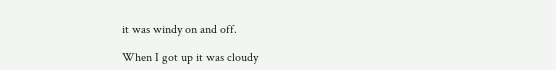it was windy on and off.

When I got up it was cloudy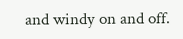and windy on and off.